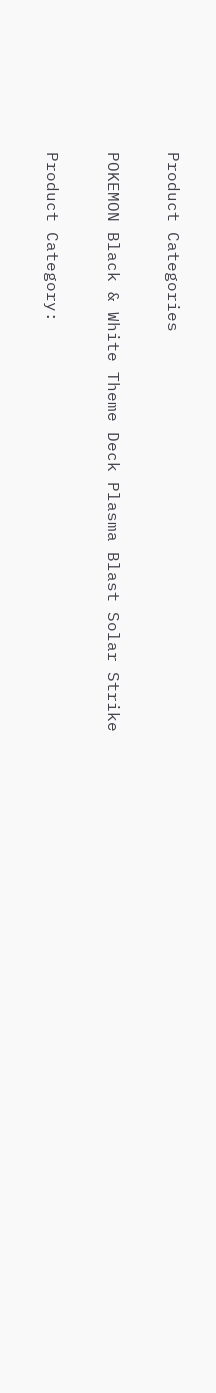Product Categories

POKEMON Black & White Theme Deck Plasma Blast Solar Strike

Product Category: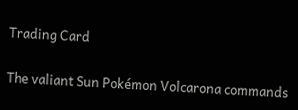Trading Card

The valiant Sun Pokémon Volcarona commands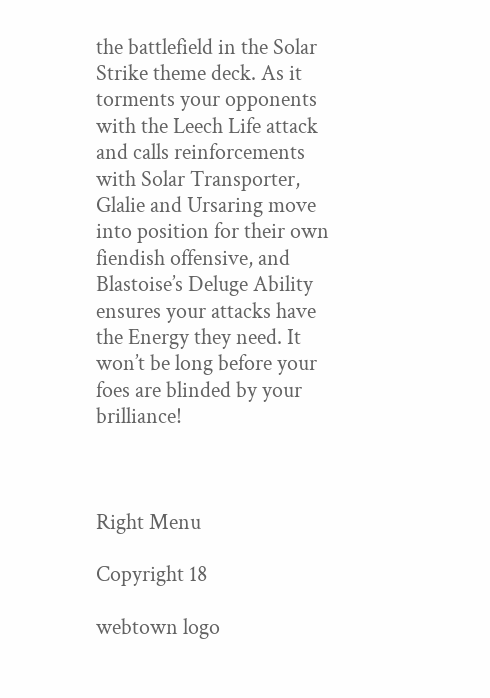the battlefield in the Solar Strike theme deck. As it torments your opponents with the Leech Life attack and calls reinforcements with Solar Transporter, Glalie and Ursaring move into position for their own fiendish offensive, and Blastoise’s Deluge Ability ensures your attacks have the Energy they need. It won’t be long before your foes are blinded by your brilliance!



Right Menu

Copyright 18

webtown logo